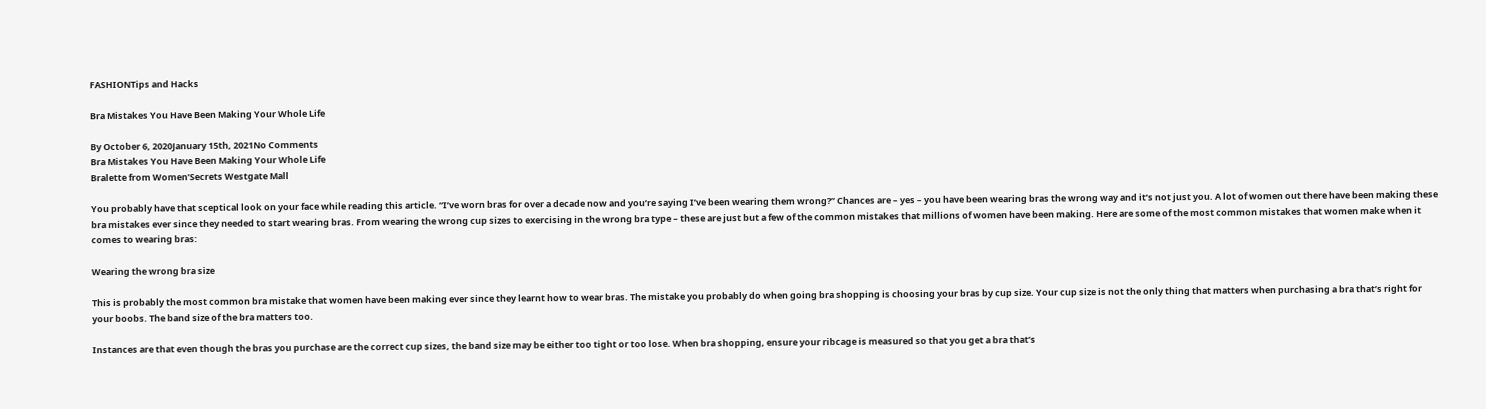FASHIONTips and Hacks

Bra Mistakes You Have Been Making Your Whole Life

By October 6, 2020January 15th, 2021No Comments
Bra Mistakes You Have Been Making Your Whole Life
Bralette from Women’Secrets Westgate Mall

You probably have that sceptical look on your face while reading this article. “I’ve worn bras for over a decade now and you’re saying I’ve been wearing them wrong?” Chances are – yes – you have been wearing bras the wrong way and it’s not just you. A lot of women out there have been making these bra mistakes ever since they needed to start wearing bras. From wearing the wrong cup sizes to exercising in the wrong bra type – these are just but a few of the common mistakes that millions of women have been making. Here are some of the most common mistakes that women make when it comes to wearing bras:

Wearing the wrong bra size

This is probably the most common bra mistake that women have been making ever since they learnt how to wear bras. The mistake you probably do when going bra shopping is choosing your bras by cup size. Your cup size is not the only thing that matters when purchasing a bra that’s right for your boobs. The band size of the bra matters too.

Instances are that even though the bras you purchase are the correct cup sizes, the band size may be either too tight or too lose. When bra shopping, ensure your ribcage is measured so that you get a bra that’s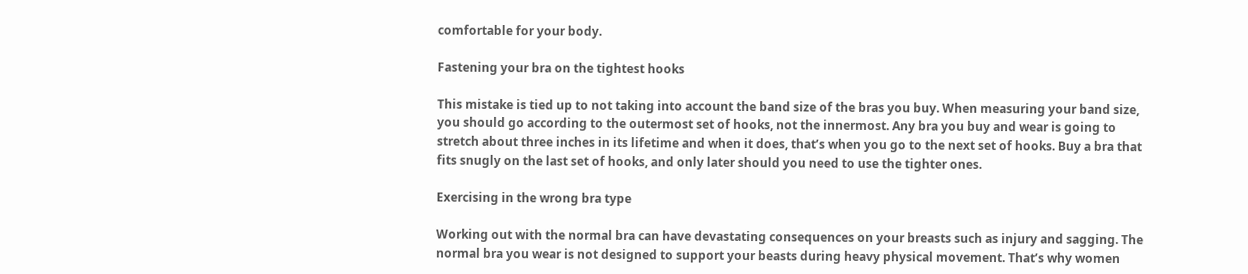comfortable for your body.

Fastening your bra on the tightest hooks

This mistake is tied up to not taking into account the band size of the bras you buy. When measuring your band size, you should go according to the outermost set of hooks, not the innermost. Any bra you buy and wear is going to stretch about three inches in its lifetime and when it does, that’s when you go to the next set of hooks. Buy a bra that fits snugly on the last set of hooks, and only later should you need to use the tighter ones.

Exercising in the wrong bra type

Working out with the normal bra can have devastating consequences on your breasts such as injury and sagging. The normal bra you wear is not designed to support your beasts during heavy physical movement. That’s why women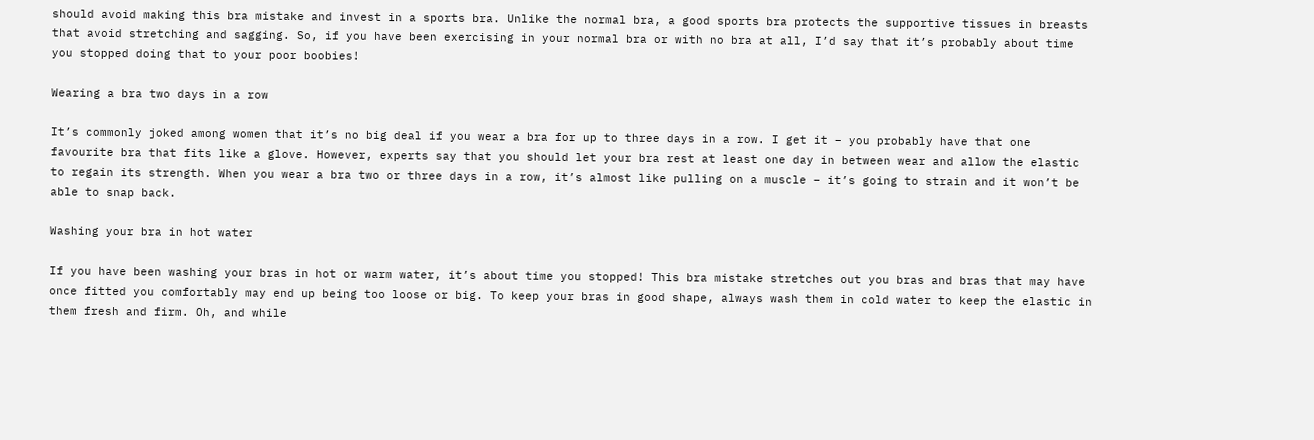should avoid making this bra mistake and invest in a sports bra. Unlike the normal bra, a good sports bra protects the supportive tissues in breasts that avoid stretching and sagging. So, if you have been exercising in your normal bra or with no bra at all, I’d say that it’s probably about time you stopped doing that to your poor boobies!

Wearing a bra two days in a row

It’s commonly joked among women that it’s no big deal if you wear a bra for up to three days in a row. I get it – you probably have that one favourite bra that fits like a glove. However, experts say that you should let your bra rest at least one day in between wear and allow the elastic to regain its strength. When you wear a bra two or three days in a row, it’s almost like pulling on a muscle – it’s going to strain and it won’t be able to snap back.

Washing your bra in hot water

If you have been washing your bras in hot or warm water, it’s about time you stopped! This bra mistake stretches out you bras and bras that may have once fitted you comfortably may end up being too loose or big. To keep your bras in good shape, always wash them in cold water to keep the elastic in them fresh and firm. Oh, and while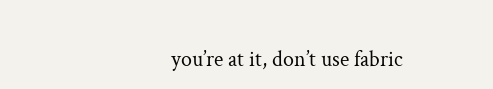you’re at it, don’t use fabric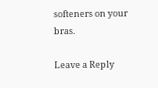softeners on your bras.

Leave a Reply